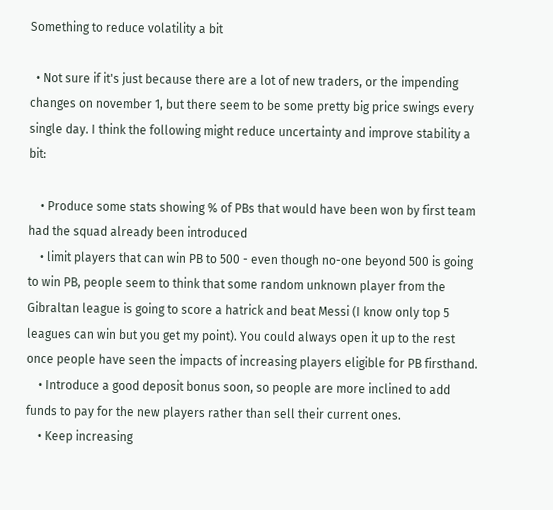Something to reduce volatility a bit

  • Not sure if it's just because there are a lot of new traders, or the impending changes on november 1, but there seem to be some pretty big price swings every single day. I think the following might reduce uncertainty and improve stability a bit:

    • Produce some stats showing % of PBs that would have been won by first team had the squad already been introduced
    • limit players that can win PB to 500 - even though no-one beyond 500 is going to win PB, people seem to think that some random unknown player from the Gibraltan league is going to score a hatrick and beat Messi (I know only top 5 leagues can win but you get my point). You could always open it up to the rest once people have seen the impacts of increasing players eligible for PB firsthand.
    • Introduce a good deposit bonus soon, so people are more inclined to add funds to pay for the new players rather than sell their current ones.
    • Keep increasing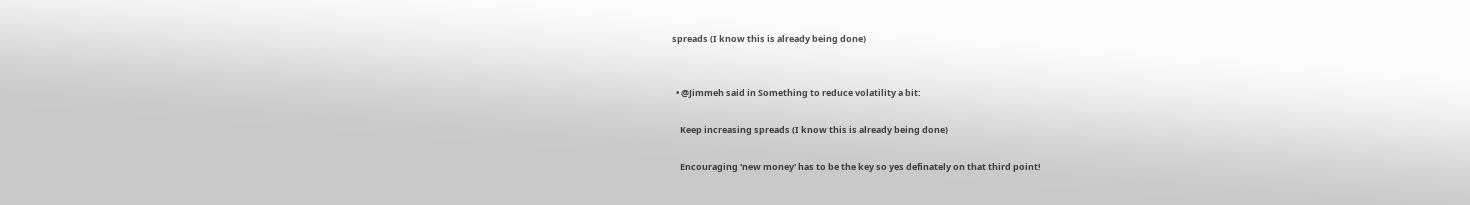spreads (I know this is already being done)


  • @Jimmeh said in Something to reduce volatility a bit:

    Keep increasing spreads (I know this is already being done)

    Encouraging 'new money' has to be the key so yes definately on that third point!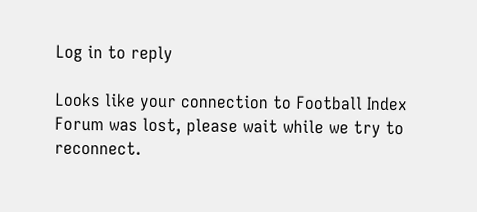Log in to reply

Looks like your connection to Football Index Forum was lost, please wait while we try to reconnect.